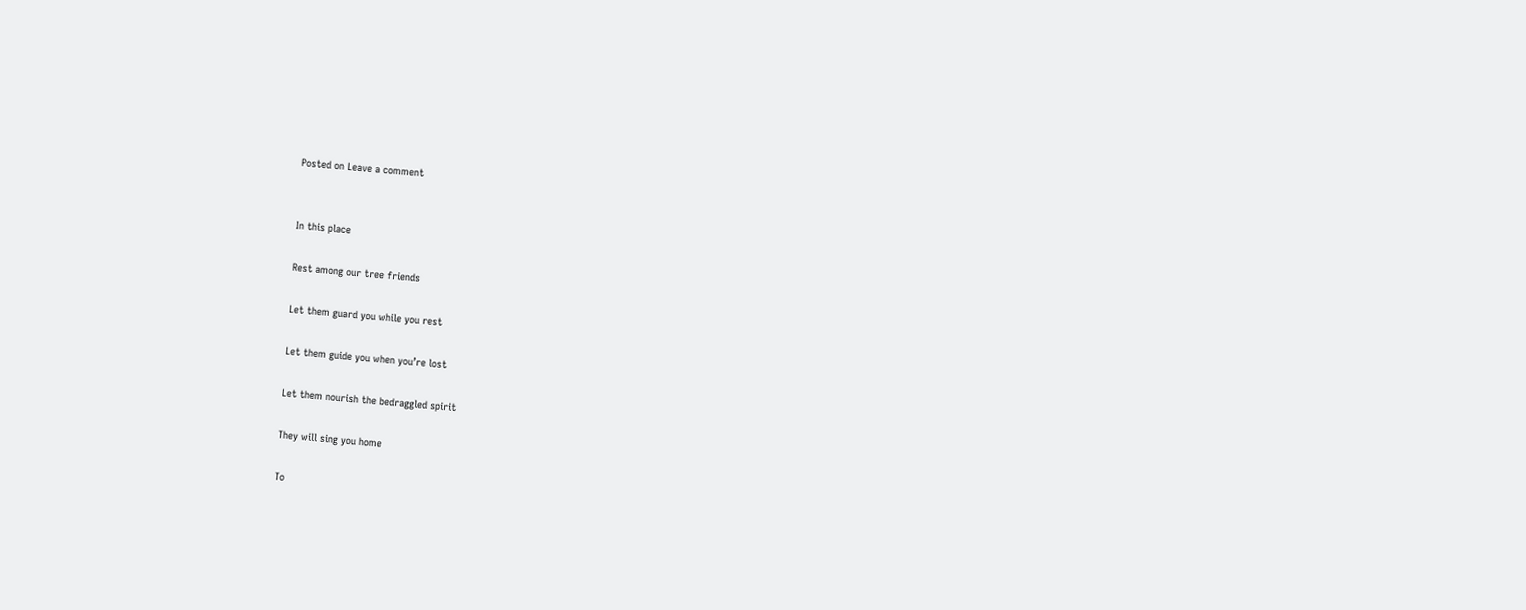Posted on Leave a comment


In this place

Rest among our tree friends

Let them guard you while you rest

Let them guide you when you’re lost

Let them nourish the bedraggled spirit

They will sing you home

To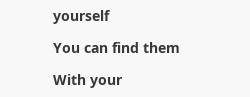yourself

You can find them

With your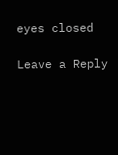eyes closed

Leave a Reply